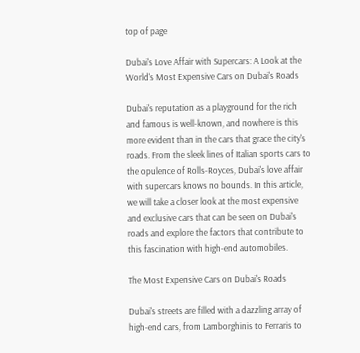top of page

Dubai's Love Affair with Supercars: A Look at the World's Most Expensive Cars on Dubai's Roads

Dubai's reputation as a playground for the rich and famous is well-known, and nowhere is this more evident than in the cars that grace the city's roads. From the sleek lines of Italian sports cars to the opulence of Rolls-Royces, Dubai's love affair with supercars knows no bounds. In this article, we will take a closer look at the most expensive and exclusive cars that can be seen on Dubai's roads and explore the factors that contribute to this fascination with high-end automobiles.

The Most Expensive Cars on Dubai's Roads

Dubai's streets are filled with a dazzling array of high-end cars, from Lamborghinis to Ferraris to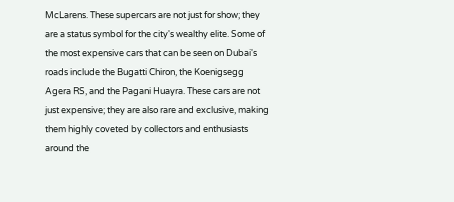McLarens. These supercars are not just for show; they are a status symbol for the city's wealthy elite. Some of the most expensive cars that can be seen on Dubai's roads include the Bugatti Chiron, the Koenigsegg Agera RS, and the Pagani Huayra. These cars are not just expensive; they are also rare and exclusive, making them highly coveted by collectors and enthusiasts around the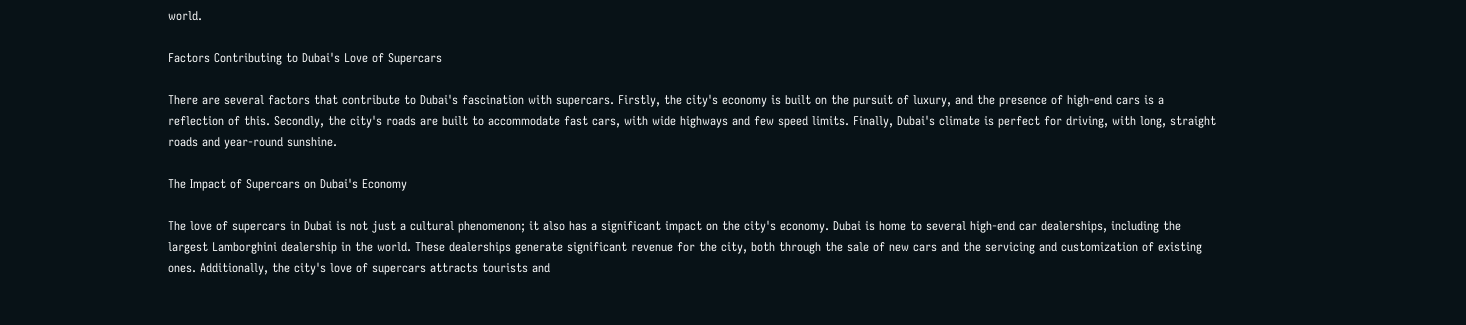world.

Factors Contributing to Dubai's Love of Supercars

There are several factors that contribute to Dubai's fascination with supercars. Firstly, the city's economy is built on the pursuit of luxury, and the presence of high-end cars is a reflection of this. Secondly, the city's roads are built to accommodate fast cars, with wide highways and few speed limits. Finally, Dubai's climate is perfect for driving, with long, straight roads and year-round sunshine.

The Impact of Supercars on Dubai's Economy

The love of supercars in Dubai is not just a cultural phenomenon; it also has a significant impact on the city's economy. Dubai is home to several high-end car dealerships, including the largest Lamborghini dealership in the world. These dealerships generate significant revenue for the city, both through the sale of new cars and the servicing and customization of existing ones. Additionally, the city's love of supercars attracts tourists and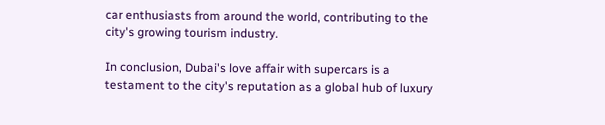car enthusiasts from around the world, contributing to the city's growing tourism industry.

In conclusion, Dubai's love affair with supercars is a testament to the city's reputation as a global hub of luxury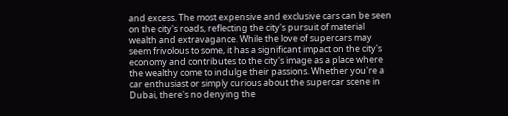and excess. The most expensive and exclusive cars can be seen on the city's roads, reflecting the city's pursuit of material wealth and extravagance. While the love of supercars may seem frivolous to some, it has a significant impact on the city's economy and contributes to the city's image as a place where the wealthy come to indulge their passions. Whether you're a car enthusiast or simply curious about the supercar scene in Dubai, there's no denying the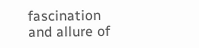fascination and allure of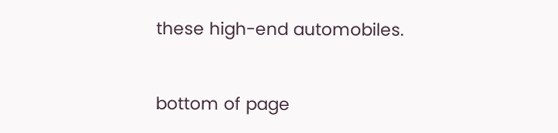these high-end automobiles.


bottom of page